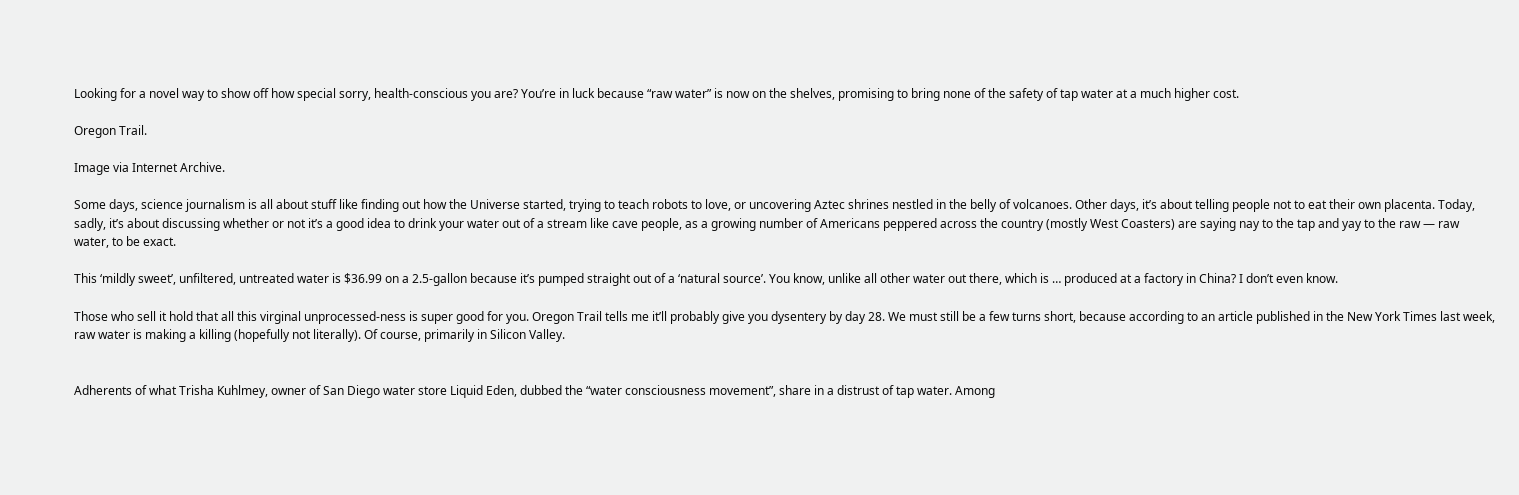Looking for a novel way to show off how special sorry, health-conscious you are? You’re in luck because “raw water” is now on the shelves, promising to bring none of the safety of tap water at a much higher cost.

Oregon Trail.

Image via Internet Archive.

Some days, science journalism is all about stuff like finding out how the Universe started, trying to teach robots to love, or uncovering Aztec shrines nestled in the belly of volcanoes. Other days, it’s about telling people not to eat their own placenta. Today, sadly, it’s about discussing whether or not it’s a good idea to drink your water out of a stream like cave people, as a growing number of Americans peppered across the country (mostly West Coasters) are saying nay to the tap and yay to the raw — raw water, to be exact.

This ‘mildly sweet’, unfiltered, untreated water is $36.99 on a 2.5-gallon because it’s pumped straight out of a ‘natural source’. You know, unlike all other water out there, which is … produced at a factory in China? I don’t even know.

Those who sell it hold that all this virginal unprocessed-ness is super good for you. Oregon Trail tells me it’ll probably give you dysentery by day 28. We must still be a few turns short, because according to an article published in the New York Times last week, raw water is making a killing (hopefully not literally). Of course, primarily in Silicon Valley.


Adherents of what Trisha Kuhlmey, owner of San Diego water store Liquid Eden, dubbed the “water consciousness movement”, share in a distrust of tap water. Among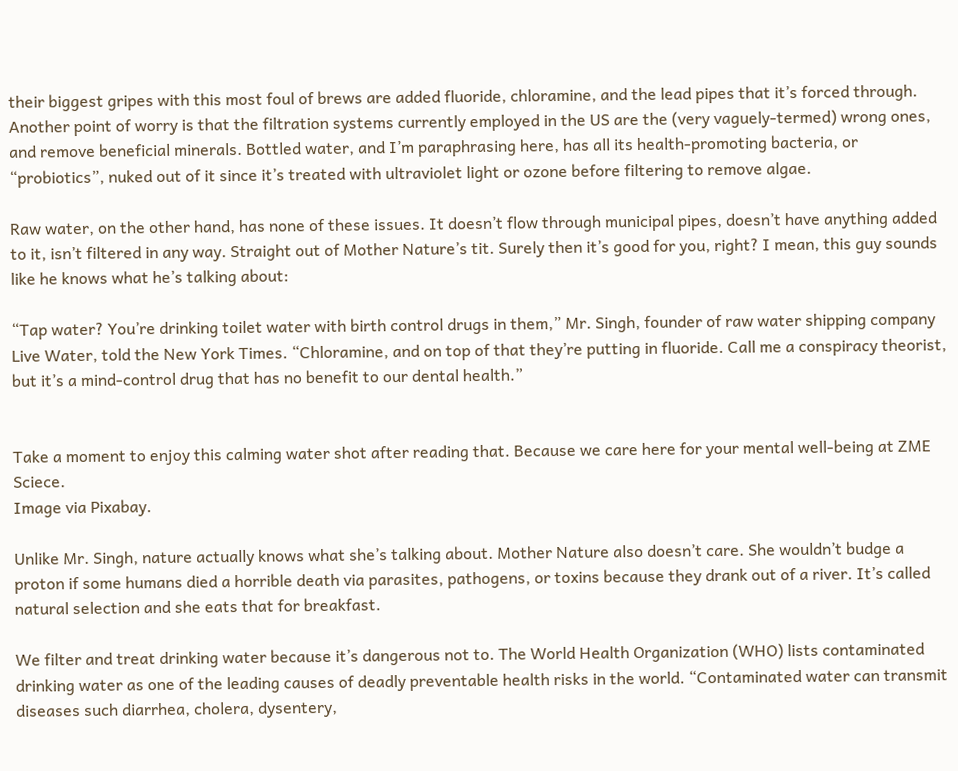their biggest gripes with this most foul of brews are added fluoride, chloramine, and the lead pipes that it’s forced through. Another point of worry is that the filtration systems currently employed in the US are the (very vaguely-termed) wrong ones, and remove beneficial minerals. Bottled water, and I’m paraphrasing here, has all its health-promoting bacteria, or “probiotics”, nuked out of it since it’s treated with ultraviolet light or ozone before filtering to remove algae.

Raw water, on the other hand, has none of these issues. It doesn’t flow through municipal pipes, doesn’t have anything added to it, isn’t filtered in any way. Straight out of Mother Nature’s tit. Surely then it’s good for you, right? I mean, this guy sounds like he knows what he’s talking about:

“Tap water? You’re drinking toilet water with birth control drugs in them,” Mr. Singh, founder of raw water shipping company Live Water, told the New York Times. “Chloramine, and on top of that they’re putting in fluoride. Call me a conspiracy theorist, but it’s a mind-control drug that has no benefit to our dental health.”


Take a moment to enjoy this calming water shot after reading that. Because we care here for your mental well-being at ZME Sciece.
Image via Pixabay.

Unlike Mr. Singh, nature actually knows what she’s talking about. Mother Nature also doesn’t care. She wouldn’t budge a proton if some humans died a horrible death via parasites, pathogens, or toxins because they drank out of a river. It’s called natural selection and she eats that for breakfast.

We filter and treat drinking water because it’s dangerous not to. The World Health Organization (WHO) lists contaminated drinking water as one of the leading causes of deadly preventable health risks in the world. “Contaminated water can transmit diseases such diarrhea, cholera, dysentery,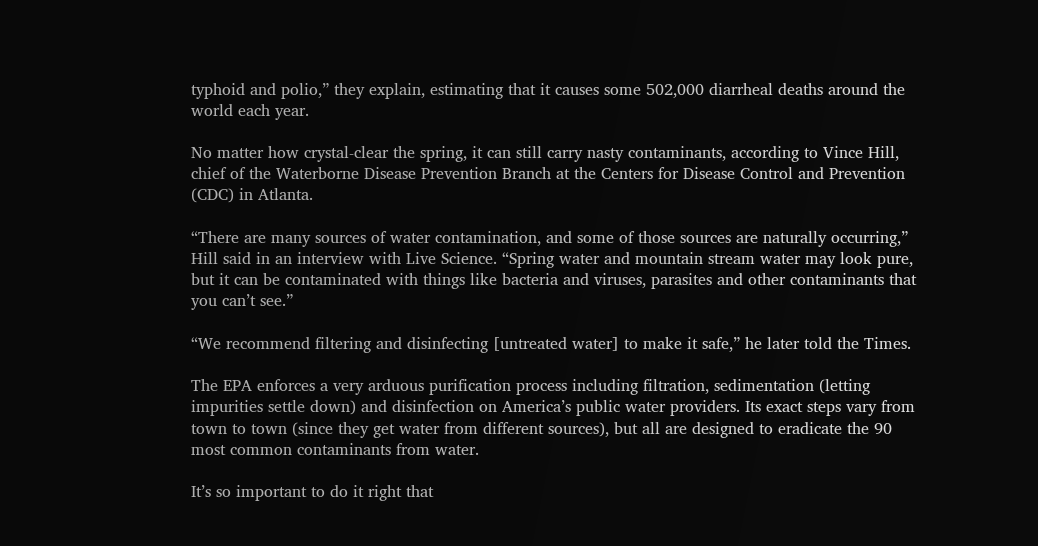typhoid and polio,” they explain, estimating that it causes some 502,000 diarrheal deaths around the world each year.

No matter how crystal-clear the spring, it can still carry nasty contaminants, according to Vince Hill, chief of the Waterborne Disease Prevention Branch at the Centers for Disease Control and Prevention (CDC) in Atlanta.

“There are many sources of water contamination, and some of those sources are naturally occurring,” Hill said in an interview with Live Science. “Spring water and mountain stream water may look pure, but it can be contaminated with things like bacteria and viruses, parasites and other contaminants that you can’t see.”

“We recommend filtering and disinfecting [untreated water] to make it safe,” he later told the Times.

The EPA enforces a very arduous purification process including filtration, sedimentation (letting impurities settle down) and disinfection on America’s public water providers. Its exact steps vary from town to town (since they get water from different sources), but all are designed to eradicate the 90 most common contaminants from water.

It’s so important to do it right that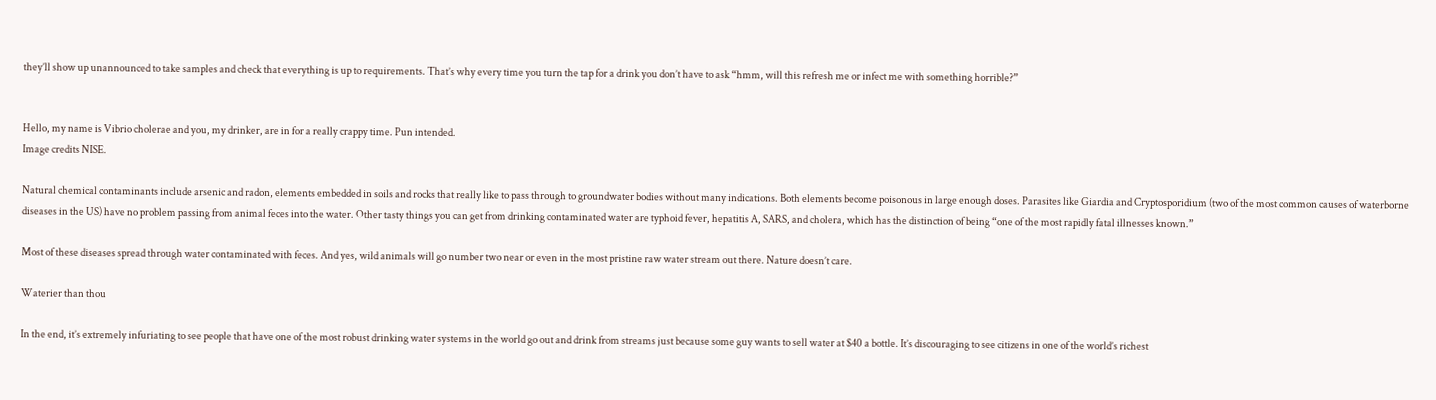they’ll show up unannounced to take samples and check that everything is up to requirements. That’s why every time you turn the tap for a drink you don’t have to ask “hmm, will this refresh me or infect me with something horrible?”


Hello, my name is Vibrio cholerae and you, my drinker, are in for a really crappy time. Pun intended.
Image credits NISE.

Natural chemical contaminants include arsenic and radon, elements embedded in soils and rocks that really like to pass through to groundwater bodies without many indications. Both elements become poisonous in large enough doses. Parasites like Giardia and Cryptosporidium (two of the most common causes of waterborne diseases in the US) have no problem passing from animal feces into the water. Other tasty things you can get from drinking contaminated water are typhoid fever, hepatitis A, SARS, and cholera, which has the distinction of being “one of the most rapidly fatal illnesses known.”

Most of these diseases spread through water contaminated with feces. And yes, wild animals will go number two near or even in the most pristine raw water stream out there. Nature doesn’t care.

Waterier than thou

In the end, it’s extremely infuriating to see people that have one of the most robust drinking water systems in the world go out and drink from streams just because some guy wants to sell water at $40 a bottle. It’s discouraging to see citizens in one of the world’s richest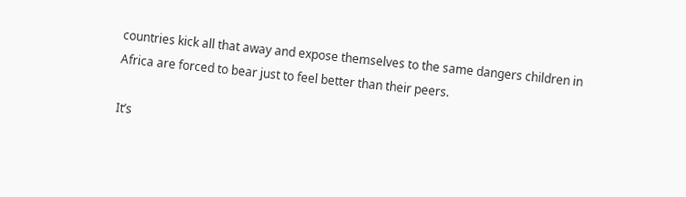countries kick all that away and expose themselves to the same dangers children in Africa are forced to bear just to feel better than their peers.

It’s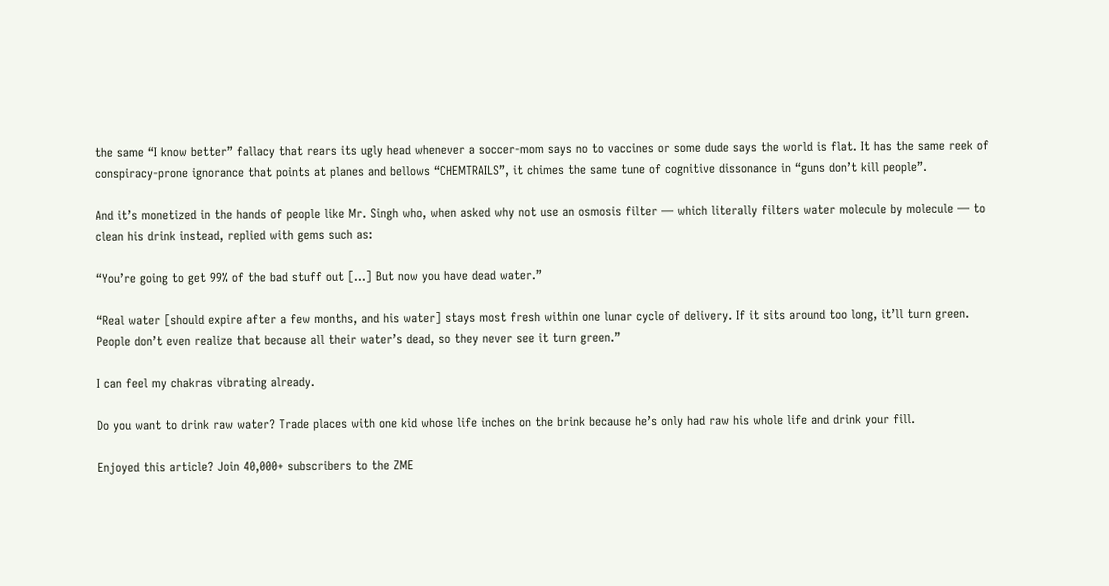the same “I know better” fallacy that rears its ugly head whenever a soccer-mom says no to vaccines or some dude says the world is flat. It has the same reek of conspiracy-prone ignorance that points at planes and bellows “CHEMTRAILS”, it chimes the same tune of cognitive dissonance in “guns don’t kill people”.

And it’s monetized in the hands of people like Mr. Singh who, when asked why not use an osmosis filter — which literally filters water molecule by molecule — to clean his drink instead, replied with gems such as:

“You’re going to get 99% of the bad stuff out […] But now you have dead water.”

“Real water [should expire after a few months, and his water] stays most fresh within one lunar cycle of delivery. If it sits around too long, it’ll turn green. People don’t even realize that because all their water’s dead, so they never see it turn green.”

I can feel my chakras vibrating already.

Do you want to drink raw water? Trade places with one kid whose life inches on the brink because he’s only had raw his whole life and drink your fill.

Enjoyed this article? Join 40,000+ subscribers to the ZME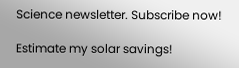Science newsletter. Subscribe now!

Estimate my solar savings!